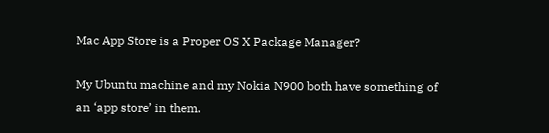Mac App Store is a Proper OS X Package Manager?

My Ubuntu machine and my Nokia N900 both have something of an ‘app store’ in them.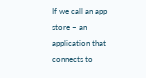If we call an app store – an application that connects to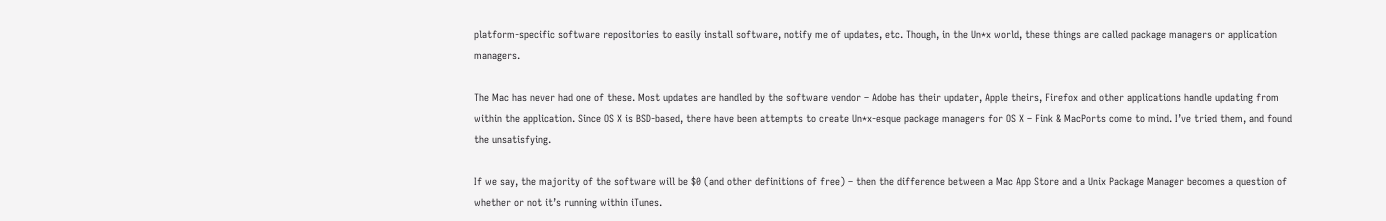platform-specific software repositories to easily install software, notify me of updates, etc. Though, in the Un*x world, these things are called package managers or application managers.

The Mac has never had one of these. Most updates are handled by the software vendor – Adobe has their updater, Apple theirs, Firefox and other applications handle updating from within the application. Since OS X is BSD-based, there have been attempts to create Un*x-esque package managers for OS X – Fink & MacPorts come to mind. I’ve tried them, and found the unsatisfying.

If we say, the majority of the software will be $0 (and other definitions of free) – then the difference between a Mac App Store and a Unix Package Manager becomes a question of whether or not it’s running within iTunes.